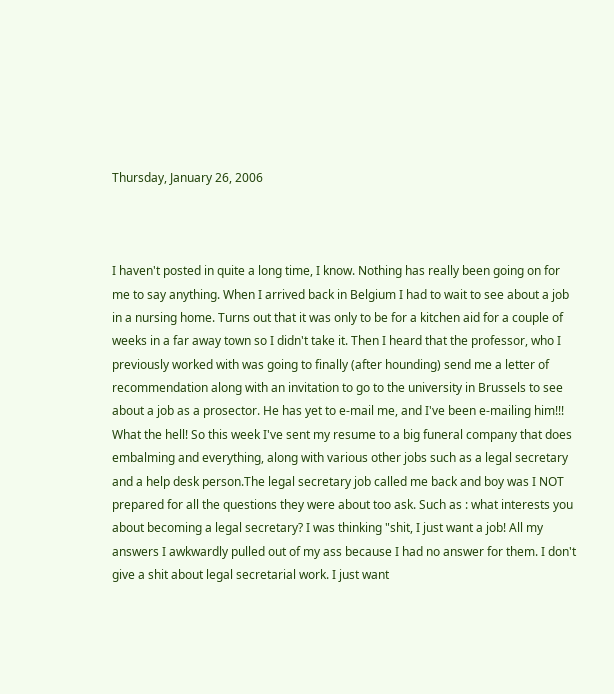Thursday, January 26, 2006



I haven't posted in quite a long time, I know. Nothing has really been going on for me to say anything. When I arrived back in Belgium I had to wait to see about a job in a nursing home. Turns out that it was only to be for a kitchen aid for a couple of weeks in a far away town so I didn't take it. Then I heard that the professor, who I previously worked with was going to finally (after hounding) send me a letter of recommendation along with an invitation to go to the university in Brussels to see about a job as a prosector. He has yet to e-mail me, and I've been e-mailing him!!! What the hell! So this week I've sent my resume to a big funeral company that does embalming and everything, along with various other jobs such as a legal secretary and a help desk person.The legal secretary job called me back and boy was I NOT prepared for all the questions they were about too ask. Such as : what interests you about becoming a legal secretary? I was thinking "shit, I just want a job! All my answers I awkwardly pulled out of my ass because I had no answer for them. I don't give a shit about legal secretarial work. I just want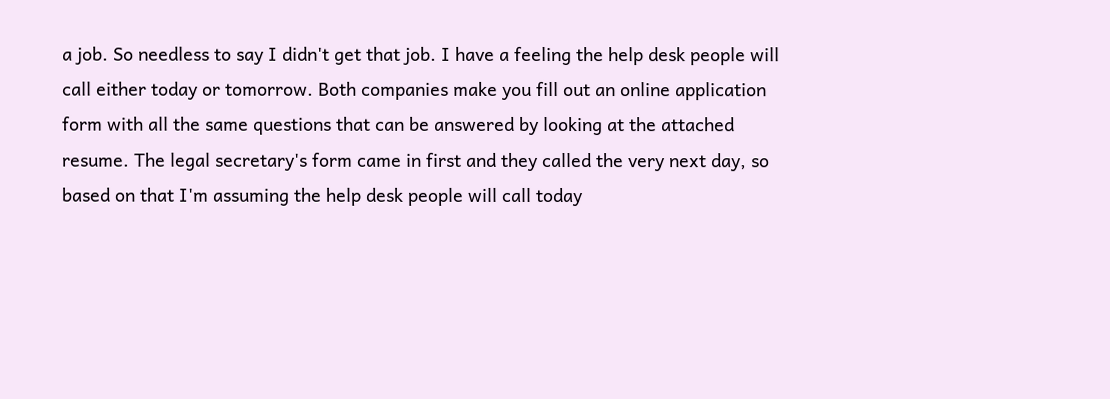a job. So needless to say I didn't get that job. I have a feeling the help desk people will call either today or tomorrow. Both companies make you fill out an online application form with all the same questions that can be answered by looking at the attached resume. The legal secretary's form came in first and they called the very next day, so based on that I'm assuming the help desk people will call today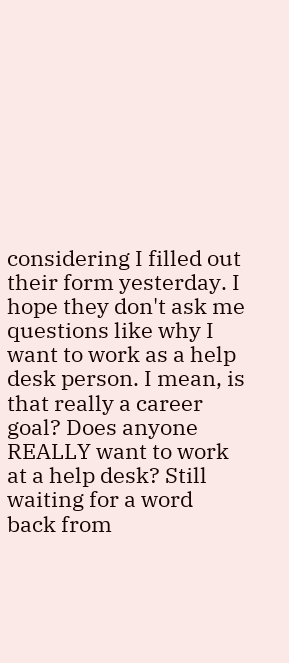considering I filled out their form yesterday. I hope they don't ask me questions like why I want to work as a help desk person. I mean, is that really a career goal? Does anyone REALLY want to work at a help desk? Still waiting for a word back from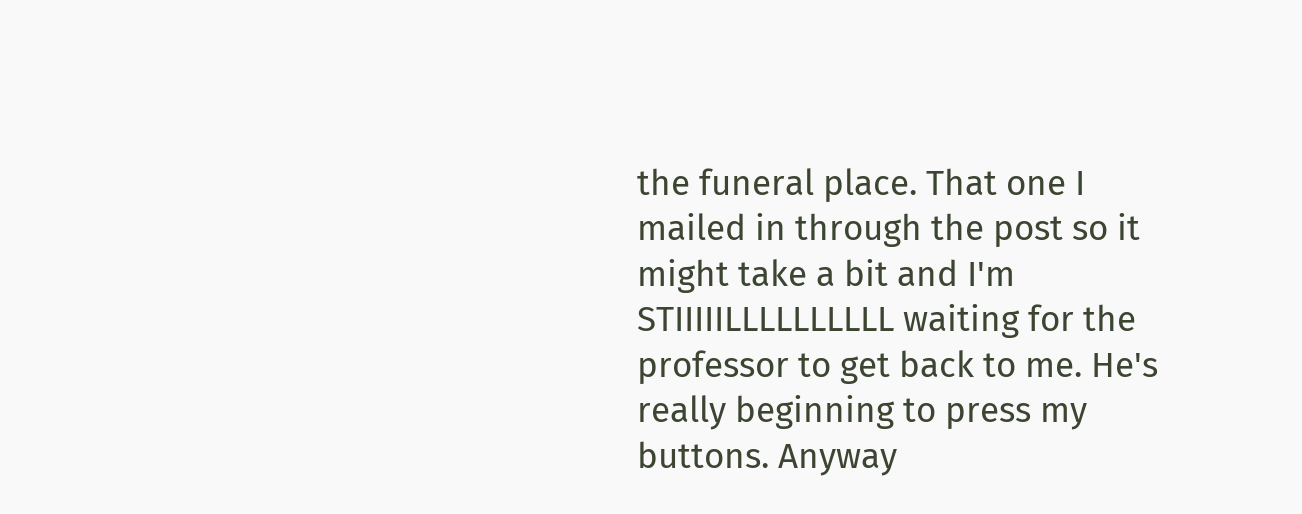the funeral place. That one I mailed in through the post so it might take a bit and I'm STIIIIILLLLLLLLLL waiting for the professor to get back to me. He's really beginning to press my buttons. Anyway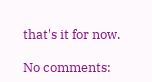that's it for now.

No comments: